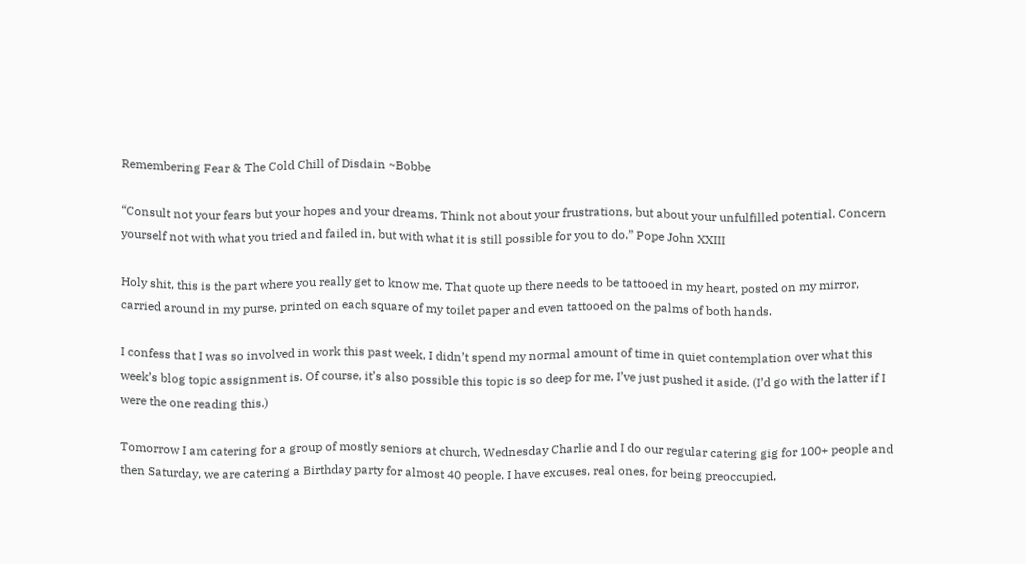Remembering Fear & The Cold Chill of Disdain ~Bobbe

“Consult not your fears but your hopes and your dreams. Think not about your frustrations, but about your unfulfilled potential. Concern yourself not with what you tried and failed in, but with what it is still possible for you to do.” Pope John XXIII

Holy shit, this is the part where you really get to know me. That quote up there needs to be tattooed in my heart, posted on my mirror, carried around in my purse, printed on each square of my toilet paper and even tattooed on the palms of both hands.

I confess that I was so involved in work this past week, I didn’t spend my normal amount of time in quiet contemplation over what this week’s blog topic assignment is. Of course, it’s also possible this topic is so deep for me, I’ve just pushed it aside. (I’d go with the latter if I were the one reading this.)

Tomorrow I am catering for a group of mostly seniors at church, Wednesday Charlie and I do our regular catering gig for 100+ people and then Saturday, we are catering a Birthday party for almost 40 people. I have excuses, real ones, for being preoccupied,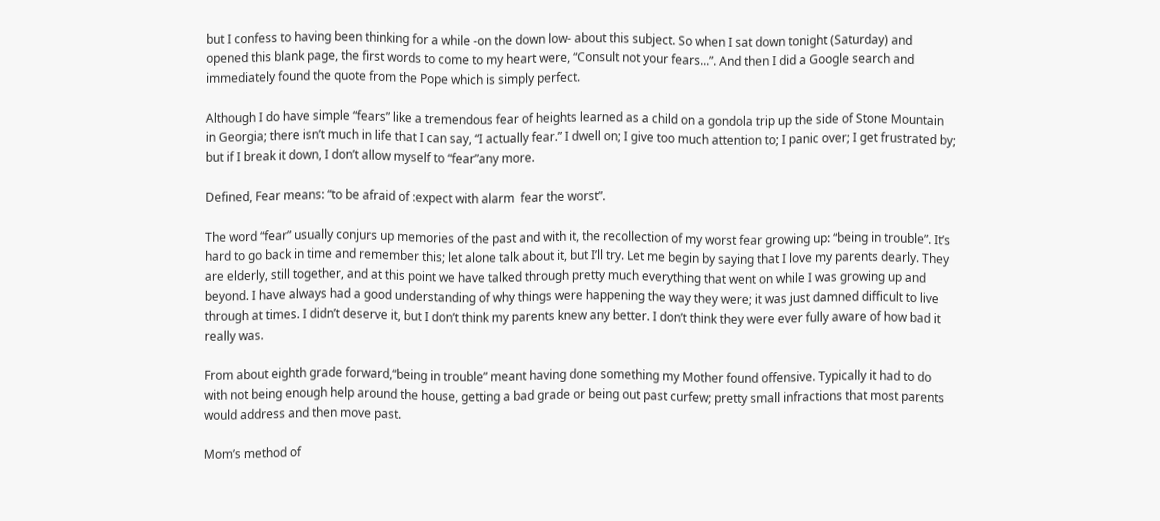but I confess to having been thinking for a while -on the down low- about this subject. So when I sat down tonight (Saturday) and opened this blank page, the first words to come to my heart were, “Consult not your fears...”. And then I did a Google search and immediately found the quote from the Pope which is simply perfect.

Although I do have simple “fears” like a tremendous fear of heights learned as a child on a gondola trip up the side of Stone Mountain in Georgia; there isn’t much in life that I can say, “I actually fear.” I dwell on; I give too much attention to; I panic over; I get frustrated by; but if I break it down, I don’t allow myself to “fear”any more.

Defined, Fear means: “to be afraid of :expect with alarm  fear the worst”.

The word “fear” usually conjurs up memories of the past and with it, the recollection of my worst fear growing up: “being in trouble”. It’s hard to go back in time and remember this; let alone talk about it, but I’ll try. Let me begin by saying that I love my parents dearly. They are elderly, still together, and at this point we have talked through pretty much everything that went on while I was growing up and beyond. I have always had a good understanding of why things were happening the way they were; it was just damned difficult to live through at times. I didn’t deserve it, but I don’t think my parents knew any better. I don’t think they were ever fully aware of how bad it really was.

From about eighth grade forward,“being in trouble” meant having done something my Mother found offensive. Typically it had to do with not being enough help around the house, getting a bad grade or being out past curfew; pretty small infractions that most parents would address and then move past.

Mom’s method of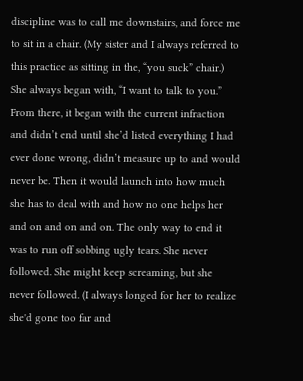discipline was to call me downstairs, and force me to sit in a chair. (My sister and I always referred to this practice as sitting in the, “you suck” chair.) She always began with, “I want to talk to you.” From there, it began with the current infraction and didn’t end until she’d listed everything I had ever done wrong, didn’t measure up to and would never be. Then it would launch into how much she has to deal with and how no one helps her and on and on and on. The only way to end it was to run off sobbing ugly tears. She never followed. She might keep screaming, but she never followed. (I always longed for her to realize she'd gone too far and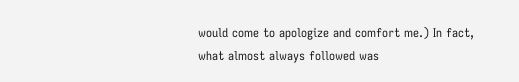would come to apologize and comfort me.) In fact, what almost always followed was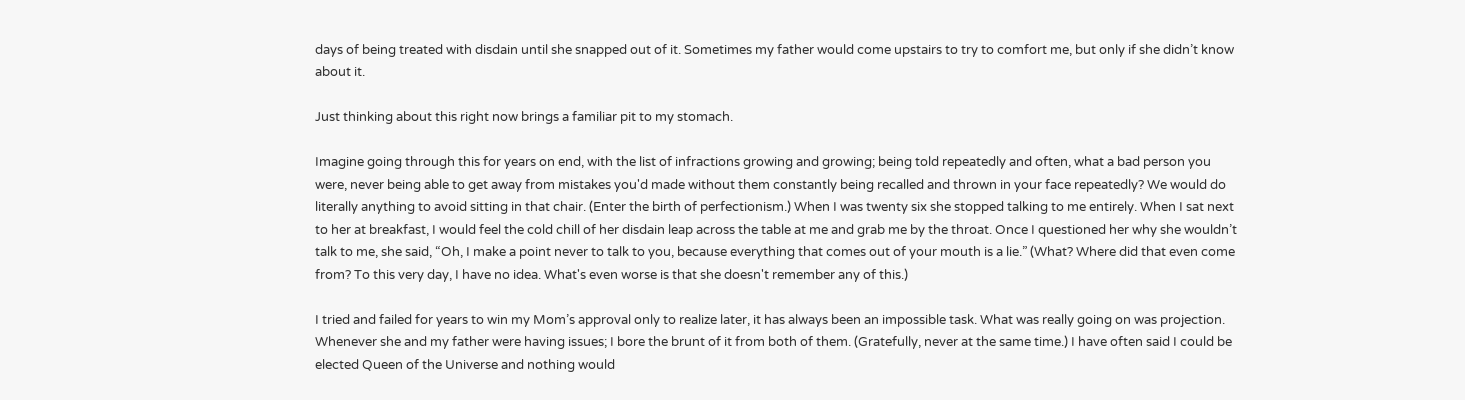days of being treated with disdain until she snapped out of it. Sometimes my father would come upstairs to try to comfort me, but only if she didn’t know about it.

Just thinking about this right now brings a familiar pit to my stomach.

Imagine going through this for years on end, with the list of infractions growing and growing; being told repeatedly and often, what a bad person you were, never being able to get away from mistakes you'd made without them constantly being recalled and thrown in your face repeatedly? We would do literally anything to avoid sitting in that chair. (Enter the birth of perfectionism.) When I was twenty six she stopped talking to me entirely. When I sat next to her at breakfast, I would feel the cold chill of her disdain leap across the table at me and grab me by the throat. Once I questioned her why she wouldn’t talk to me, she said, “Oh, I make a point never to talk to you, because everything that comes out of your mouth is a lie.” (What? Where did that even come from? To this very day, I have no idea. What's even worse is that she doesn't remember any of this.)

I tried and failed for years to win my Mom’s approval only to realize later, it has always been an impossible task. What was really going on was projection. Whenever she and my father were having issues; I bore the brunt of it from both of them. (Gratefully, never at the same time.) I have often said I could be elected Queen of the Universe and nothing would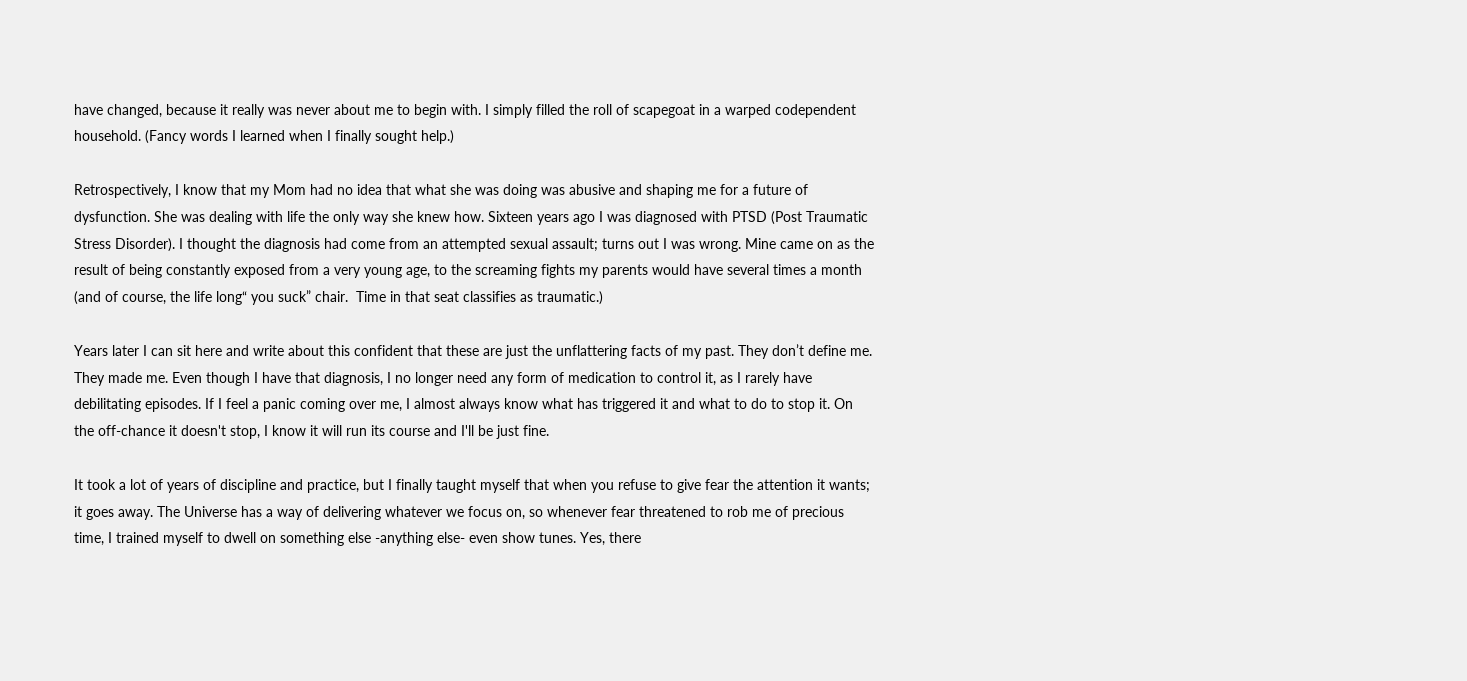have changed, because it really was never about me to begin with. I simply filled the roll of scapegoat in a warped codependent household. (Fancy words I learned when I finally sought help.)

Retrospectively, I know that my Mom had no idea that what she was doing was abusive and shaping me for a future of dysfunction. She was dealing with life the only way she knew how. Sixteen years ago I was diagnosed with PTSD (Post Traumatic Stress Disorder). I thought the diagnosis had come from an attempted sexual assault; turns out I was wrong. Mine came on as the result of being constantly exposed from a very young age, to the screaming fights my parents would have several times a month (and of course, the life long“ you suck” chair.  Time in that seat classifies as traumatic.)

Years later I can sit here and write about this confident that these are just the unflattering facts of my past. They don’t define me. They made me. Even though I have that diagnosis, I no longer need any form of medication to control it, as I rarely have debilitating episodes. If I feel a panic coming over me, I almost always know what has triggered it and what to do to stop it. On the off-chance it doesn't stop, I know it will run its course and I'll be just fine.

It took a lot of years of discipline and practice, but I finally taught myself that when you refuse to give fear the attention it wants; it goes away. The Universe has a way of delivering whatever we focus on, so whenever fear threatened to rob me of precious time, I trained myself to dwell on something else -anything else- even show tunes. Yes, there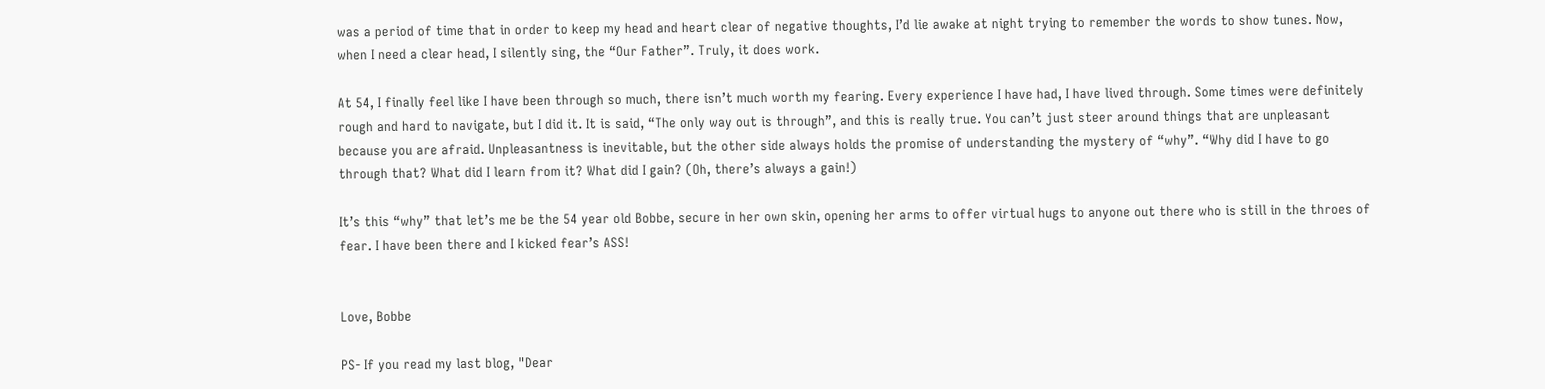was a period of time that in order to keep my head and heart clear of negative thoughts, I’d lie awake at night trying to remember the words to show tunes. Now, when I need a clear head, I silently sing, the “Our Father”. Truly, it does work.

At 54, I finally feel like I have been through so much, there isn’t much worth my fearing. Every experience I have had, I have lived through. Some times were definitely rough and hard to navigate, but I did it. It is said, “The only way out is through”, and this is really true. You can’t just steer around things that are unpleasant because you are afraid. Unpleasantness is inevitable, but the other side always holds the promise of understanding the mystery of “why”. “Why did I have to go through that? What did I learn from it? What did I gain? (Oh, there’s always a gain!)

It’s this “why” that let’s me be the 54 year old Bobbe, secure in her own skin, opening her arms to offer virtual hugs to anyone out there who is still in the throes of fear. I have been there and I kicked fear’s ASS!


Love, Bobbe

PS- If you read my last blog, "Dear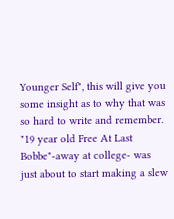Younger Self", this will give you some insight as to why that was so hard to write and remember. "19 year old Free At Last Bobbe"-away at college- was just about to start making a slew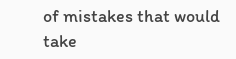of mistakes that would take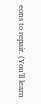eons to repair. (You'll learn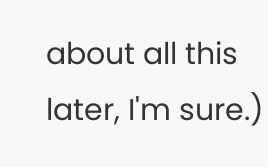about all this later, I'm sure.)